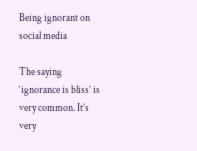Being ignorant on social media

The saying ‘ignorance is bliss’ is very common. It’s very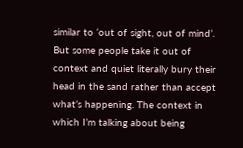similar to ‘out of sight, out of mind’. But some people take it out of context and quiet literally bury their head in the sand rather than accept what’s happening. The context in which I’m talking about being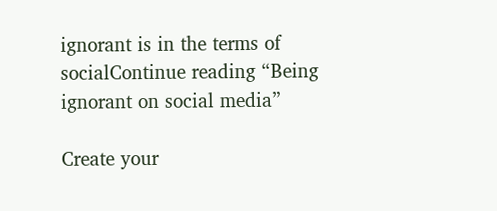ignorant is in the terms of socialContinue reading “Being ignorant on social media”

Create your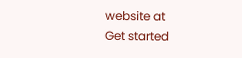website at
Get started